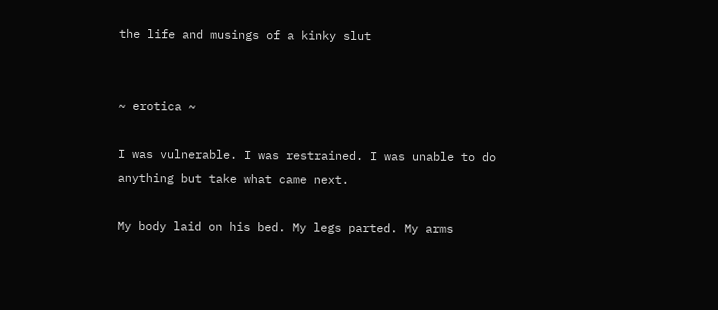the life and musings of a kinky slut


~ erotica ~

I was vulnerable. I was restrained. I was unable to do anything but take what came next.

My body laid on his bed. My legs parted. My arms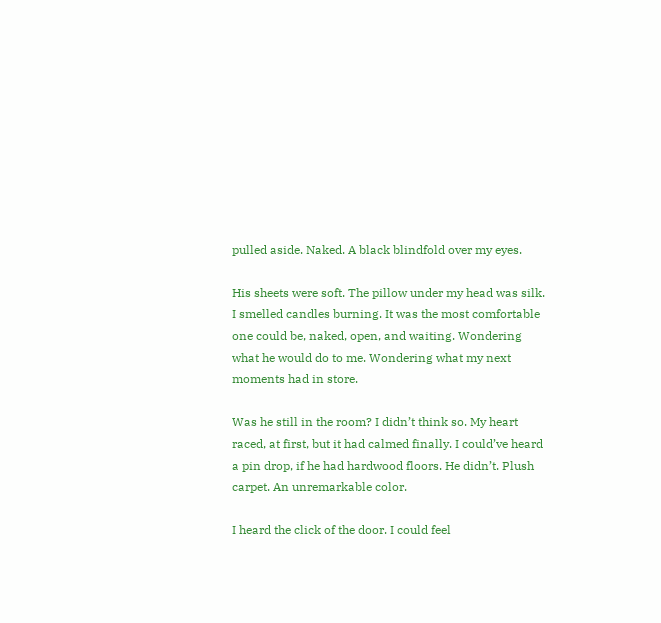pulled aside. Naked. A black blindfold over my eyes.

His sheets were soft. The pillow under my head was silk. I smelled candles burning. It was the most comfortable one could be, naked, open, and waiting. Wondering what he would do to me. Wondering what my next moments had in store.

Was he still in the room? I didn’t think so. My heart raced, at first, but it had calmed finally. I could’ve heard a pin drop, if he had hardwood floors. He didn’t. Plush carpet. An unremarkable color.

I heard the click of the door. I could feel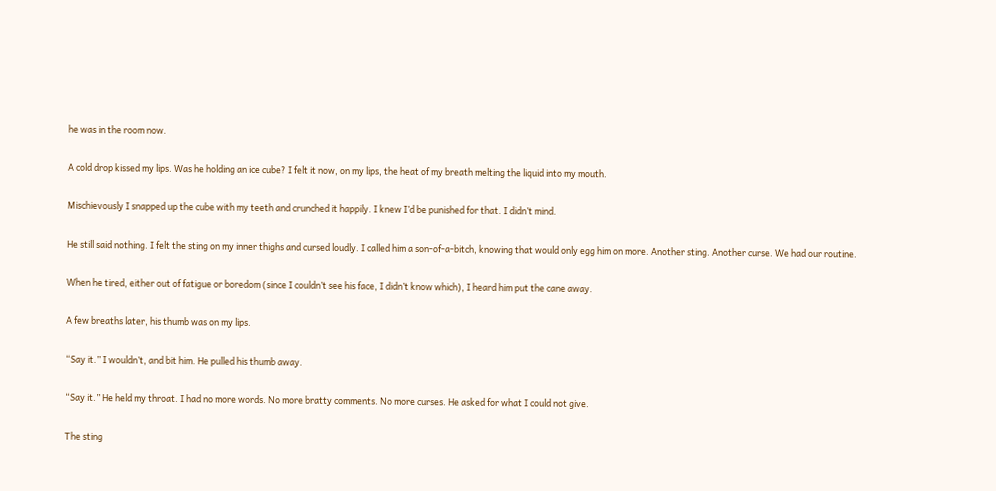he was in the room now.

A cold drop kissed my lips. Was he holding an ice cube? I felt it now, on my lips, the heat of my breath melting the liquid into my mouth.

Mischievously I snapped up the cube with my teeth and crunched it happily. I knew I’d be punished for that. I didn’t mind.

He still said nothing. I felt the sting on my inner thighs and cursed loudly. I called him a son-of-a-bitch, knowing that would only egg him on more. Another sting. Another curse. We had our routine.

When he tired, either out of fatigue or boredom (since I couldn’t see his face, I didn’t know which), I heard him put the cane away.

A few breaths later, his thumb was on my lips.

“Say it.” I wouldn’t, and bit him. He pulled his thumb away.

“Say it.” He held my throat. I had no more words. No more bratty comments. No more curses. He asked for what I could not give.

The sting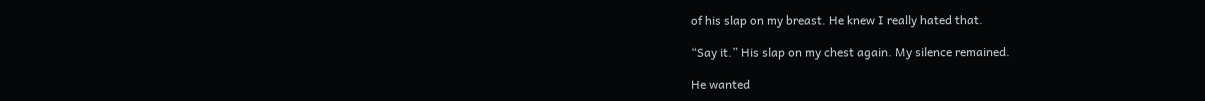of his slap on my breast. He knew I really hated that.

“Say it.” His slap on my chest again. My silence remained.

He wanted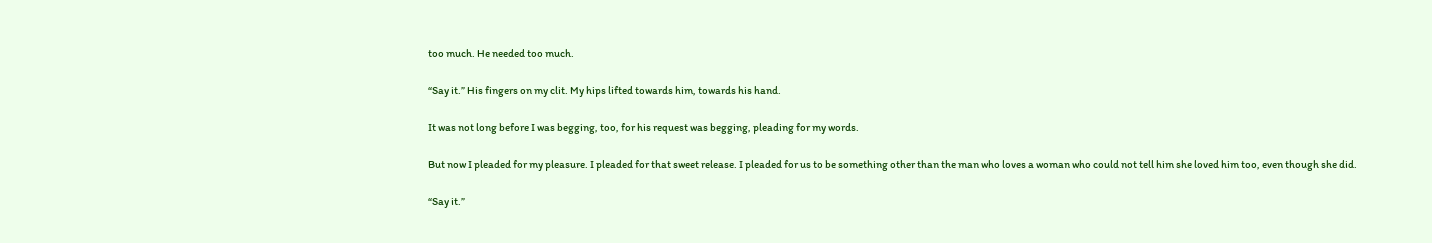too much. He needed too much.

“Say it.” His fingers on my clit. My hips lifted towards him, towards his hand.

It was not long before I was begging, too, for his request was begging, pleading for my words.

But now I pleaded for my pleasure. I pleaded for that sweet release. I pleaded for us to be something other than the man who loves a woman who could not tell him she loved him too, even though she did.

“Say it.”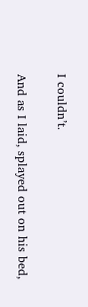I couldn’t.

And as I laid, splayed out on his bed,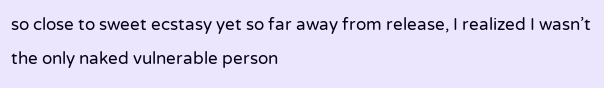so close to sweet ecstasy yet so far away from release, I realized I wasn’t the only naked vulnerable person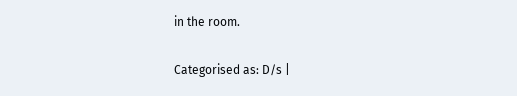in the room.

Categorised as: D/s |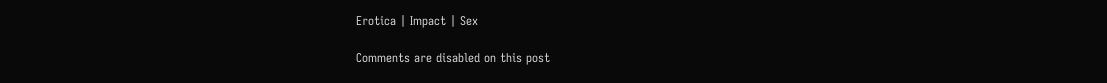Erotica | Impact | Sex

Comments are disabled on this post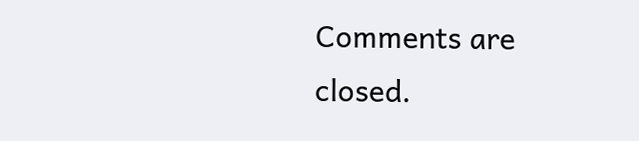Comments are closed.